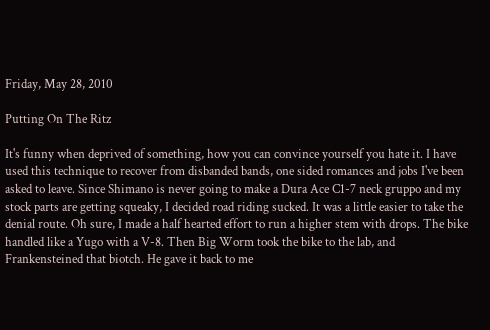Friday, May 28, 2010

Putting On The Ritz

It's funny when deprived of something, how you can convince yourself you hate it. I have used this technique to recover from disbanded bands, one sided romances and jobs I've been asked to leave. Since Shimano is never going to make a Dura Ace C1-7 neck gruppo and my stock parts are getting squeaky, I decided road riding sucked. It was a little easier to take the denial route. Oh sure, I made a half hearted effort to run a higher stem with drops. The bike handled like a Yugo with a V-8. Then Big Worm took the bike to the lab, and Frankensteined that biotch. He gave it back to me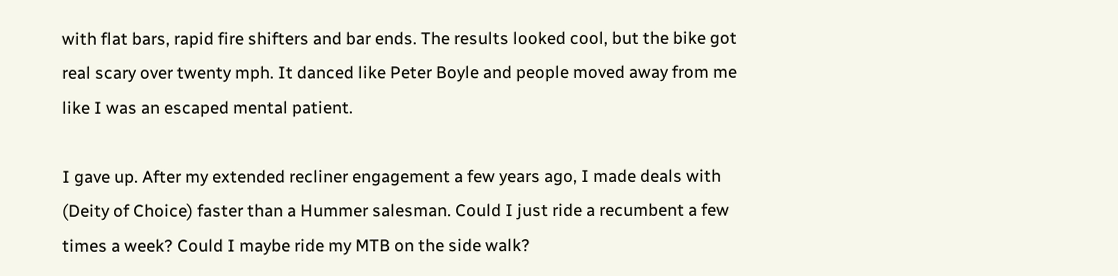with flat bars, rapid fire shifters and bar ends. The results looked cool, but the bike got real scary over twenty mph. It danced like Peter Boyle and people moved away from me like I was an escaped mental patient.

I gave up. After my extended recliner engagement a few years ago, I made deals with (Deity of Choice) faster than a Hummer salesman. Could I just ride a recumbent a few times a week? Could I maybe ride my MTB on the side walk?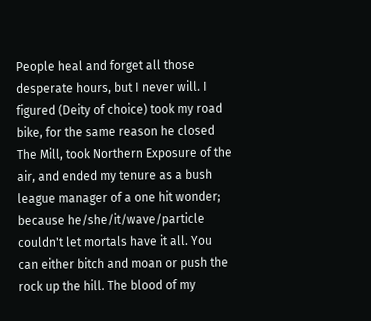People heal and forget all those desperate hours, but I never will. I figured (Deity of choice) took my road bike, for the same reason he closed The Mill, took Northern Exposure of the air, and ended my tenure as a bush league manager of a one hit wonder; because he/she/it/wave/particle couldn't let mortals have it all. You can either bitch and moan or push the rock up the hill. The blood of my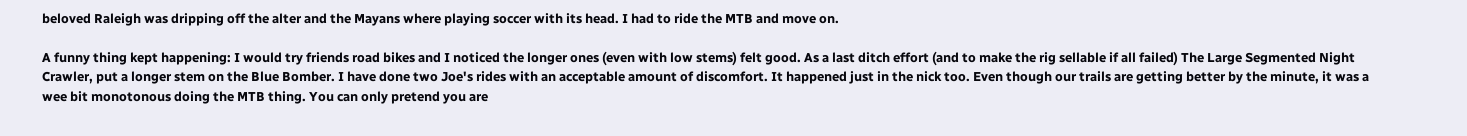beloved Raleigh was dripping off the alter and the Mayans where playing soccer with its head. I had to ride the MTB and move on.

A funny thing kept happening: I would try friends road bikes and I noticed the longer ones (even with low stems) felt good. As a last ditch effort (and to make the rig sellable if all failed) The Large Segmented Night Crawler, put a longer stem on the Blue Bomber. I have done two Joe's rides with an acceptable amount of discomfort. It happened just in the nick too. Even though our trails are getting better by the minute, it was a wee bit monotonous doing the MTB thing. You can only pretend you are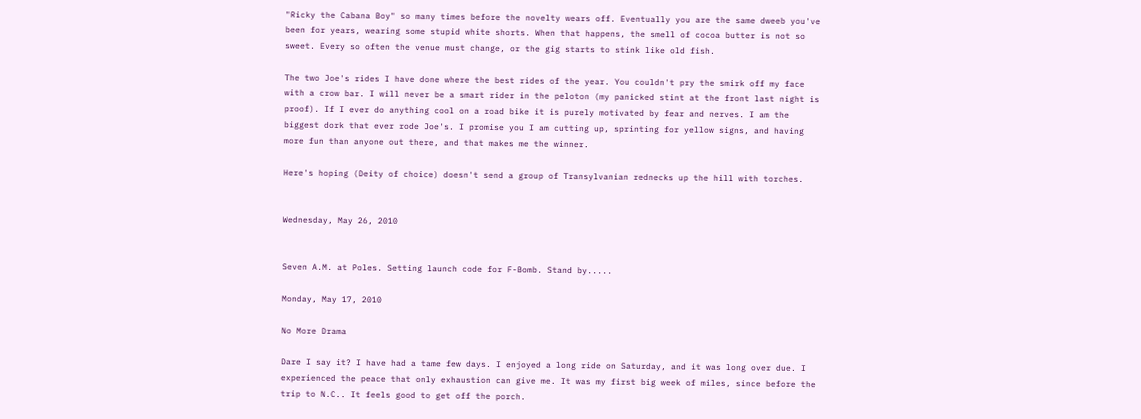"Ricky the Cabana Boy" so many times before the novelty wears off. Eventually you are the same dweeb you've been for years, wearing some stupid white shorts. When that happens, the smell of cocoa butter is not so sweet. Every so often the venue must change, or the gig starts to stink like old fish.

The two Joe's rides I have done where the best rides of the year. You couldn't pry the smirk off my face with a crow bar. I will never be a smart rider in the peloton (my panicked stint at the front last night is proof). If I ever do anything cool on a road bike it is purely motivated by fear and nerves. I am the biggest dork that ever rode Joe's. I promise you I am cutting up, sprinting for yellow signs, and having more fun than anyone out there, and that makes me the winner.

Here's hoping (Deity of choice) doesn't send a group of Transylvanian rednecks up the hill with torches.


Wednesday, May 26, 2010


Seven A.M. at Poles. Setting launch code for F-Bomb. Stand by.....

Monday, May 17, 2010

No More Drama

Dare I say it? I have had a tame few days. I enjoyed a long ride on Saturday, and it was long over due. I experienced the peace that only exhaustion can give me. It was my first big week of miles, since before the trip to N.C.. It feels good to get off the porch.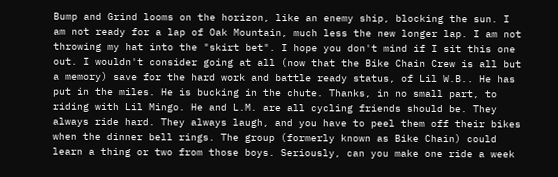Bump and Grind looms on the horizon, like an enemy ship, blocking the sun. I am not ready for a lap of Oak Mountain, much less the new longer lap. I am not throwing my hat into the "skirt bet". I hope you don't mind if I sit this one out. I wouldn't consider going at all (now that the Bike Chain Crew is all but a memory) save for the hard work and battle ready status, of Lil W.B.. He has put in the miles. He is bucking in the chute. Thanks, in no small part, to riding with Lil Mingo. He and L.M. are all cycling friends should be. They always ride hard. They always laugh, and you have to peel them off their bikes when the dinner bell rings. The group (formerly known as Bike Chain) could learn a thing or two from those boys. Seriously, can you make one ride a week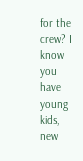for the crew? I know you have young kids, new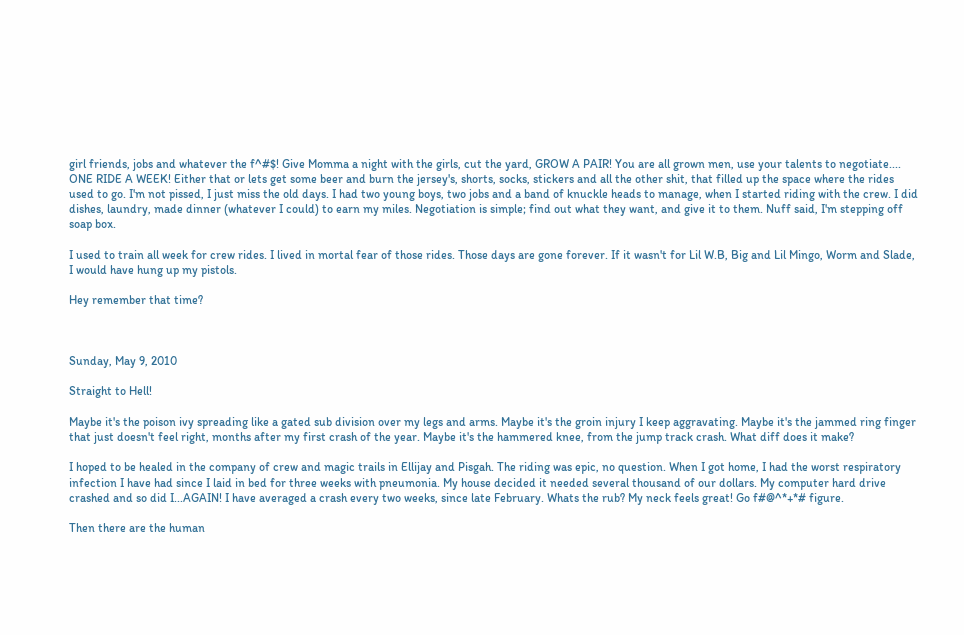girl friends, jobs and whatever the f^#$! Give Momma a night with the girls, cut the yard, GROW A PAIR! You are all grown men, use your talents to negotiate.... ONE RIDE A WEEK! Either that or lets get some beer and burn the jersey's, shorts, socks, stickers and all the other shit, that filled up the space where the rides used to go. I'm not pissed, I just miss the old days. I had two young boys, two jobs and a band of knuckle heads to manage, when I started riding with the crew. I did dishes, laundry, made dinner (whatever I could) to earn my miles. Negotiation is simple; find out what they want, and give it to them. Nuff said, I'm stepping off soap box.

I used to train all week for crew rides. I lived in mortal fear of those rides. Those days are gone forever. If it wasn't for Lil W.B, Big and Lil Mingo, Worm and Slade, I would have hung up my pistols.

Hey remember that time?



Sunday, May 9, 2010

Straight to Hell!

Maybe it's the poison ivy spreading like a gated sub division over my legs and arms. Maybe it's the groin injury I keep aggravating. Maybe it's the jammed ring finger that just doesn't feel right, months after my first crash of the year. Maybe it's the hammered knee, from the jump track crash. What diff does it make?

I hoped to be healed in the company of crew and magic trails in Ellijay and Pisgah. The riding was epic, no question. When I got home, I had the worst respiratory infection I have had since I laid in bed for three weeks with pneumonia. My house decided it needed several thousand of our dollars. My computer hard drive crashed and so did I...AGAIN! I have averaged a crash every two weeks, since late February. Whats the rub? My neck feels great! Go f#@^*+*# figure.

Then there are the human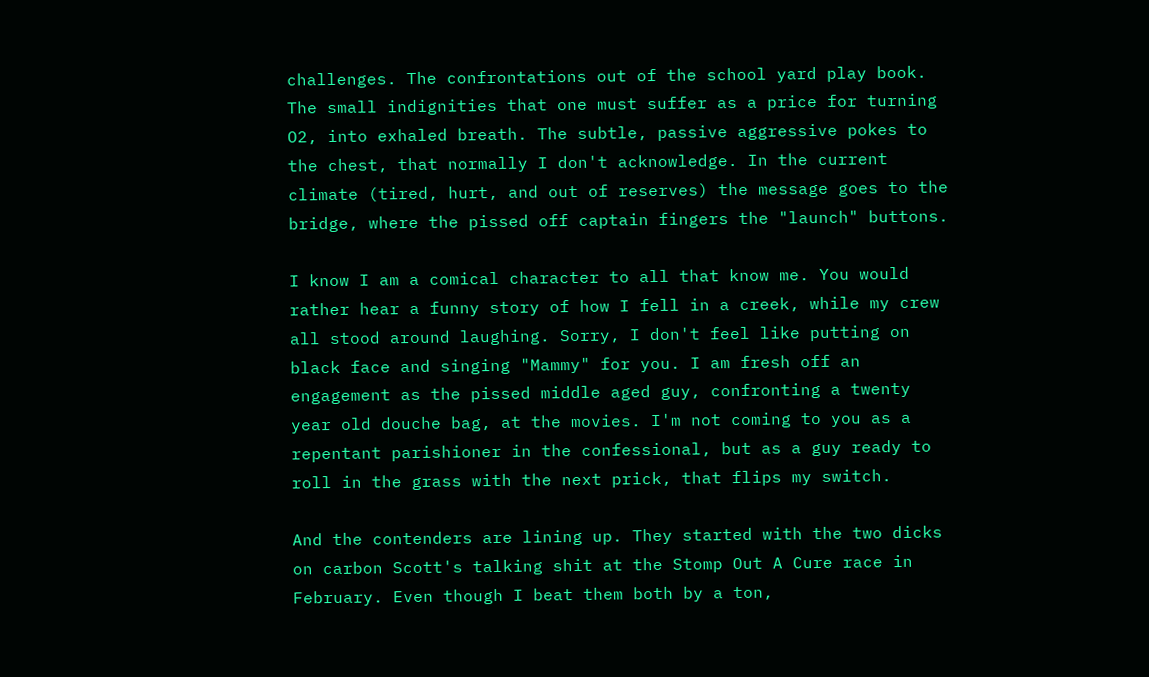challenges. The confrontations out of the school yard play book. The small indignities that one must suffer as a price for turning O2, into exhaled breath. The subtle, passive aggressive pokes to the chest, that normally I don't acknowledge. In the current climate (tired, hurt, and out of reserves) the message goes to the bridge, where the pissed off captain fingers the "launch" buttons.

I know I am a comical character to all that know me. You would rather hear a funny story of how I fell in a creek, while my crew all stood around laughing. Sorry, I don't feel like putting on black face and singing "Mammy" for you. I am fresh off an engagement as the pissed middle aged guy, confronting a twenty year old douche bag, at the movies. I'm not coming to you as a repentant parishioner in the confessional, but as a guy ready to roll in the grass with the next prick, that flips my switch.

And the contenders are lining up. They started with the two dicks on carbon Scott's talking shit at the Stomp Out A Cure race in February. Even though I beat them both by a ton,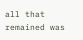all that remained was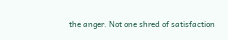the anger. Not one shred of satisfaction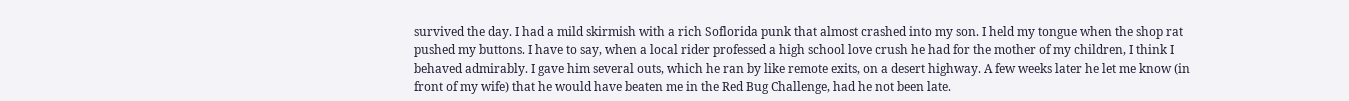survived the day. I had a mild skirmish with a rich Soflorida punk that almost crashed into my son. I held my tongue when the shop rat pushed my buttons. I have to say, when a local rider professed a high school love crush he had for the mother of my children, I think I behaved admirably. I gave him several outs, which he ran by like remote exits, on a desert highway. A few weeks later he let me know (in front of my wife) that he would have beaten me in the Red Bug Challenge, had he not been late.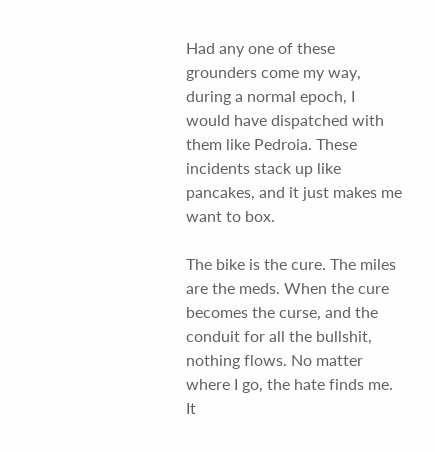Had any one of these grounders come my way, during a normal epoch, I would have dispatched with them like Pedroia. These incidents stack up like pancakes, and it just makes me want to box.

The bike is the cure. The miles are the meds. When the cure becomes the curse, and the conduit for all the bullshit, nothing flows. No matter where I go, the hate finds me. It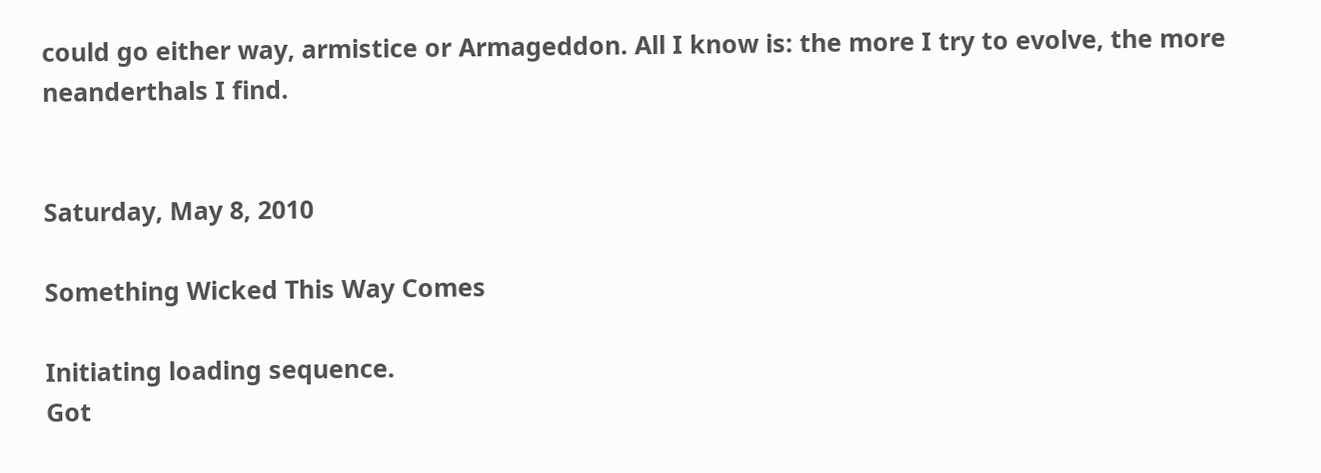could go either way, armistice or Armageddon. All I know is: the more I try to evolve, the more neanderthals I find.


Saturday, May 8, 2010

Something Wicked This Way Comes

Initiating loading sequence.
Got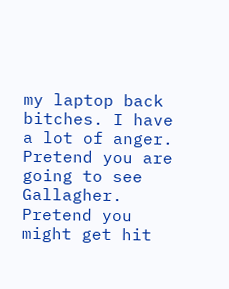my laptop back bitches. I have a lot of anger. Pretend you are going to see Gallagher. Pretend you might get hit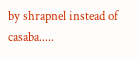by shrapnel instead of casaba.....